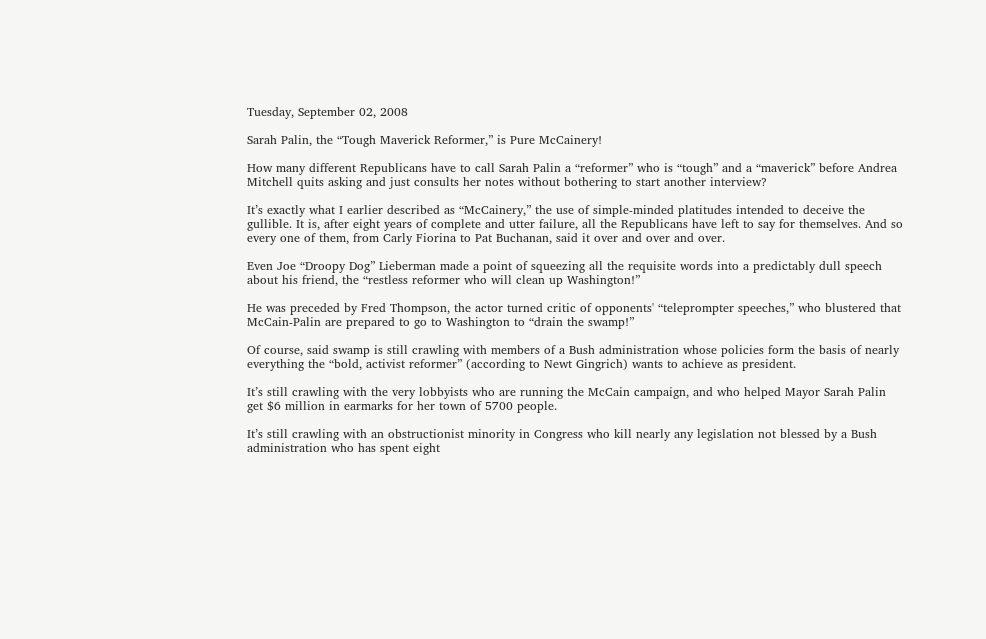Tuesday, September 02, 2008

Sarah Palin, the “Tough Maverick Reformer,” is Pure McCainery!

How many different Republicans have to call Sarah Palin a “reformer” who is “tough” and a “maverick” before Andrea Mitchell quits asking and just consults her notes without bothering to start another interview?

It’s exactly what I earlier described as “McCainery,” the use of simple-minded platitudes intended to deceive the gullible. It is, after eight years of complete and utter failure, all the Republicans have left to say for themselves. And so every one of them, from Carly Fiorina to Pat Buchanan, said it over and over and over.

Even Joe “Droopy Dog” Lieberman made a point of squeezing all the requisite words into a predictably dull speech about his friend, the “restless reformer who will clean up Washington!”

He was preceded by Fred Thompson, the actor turned critic of opponents' “teleprompter speeches,” who blustered that McCain-Palin are prepared to go to Washington to “drain the swamp!”

Of course, said swamp is still crawling with members of a Bush administration whose policies form the basis of nearly everything the “bold, activist reformer” (according to Newt Gingrich) wants to achieve as president.

It’s still crawling with the very lobbyists who are running the McCain campaign, and who helped Mayor Sarah Palin get $6 million in earmarks for her town of 5700 people.

It’s still crawling with an obstructionist minority in Congress who kill nearly any legislation not blessed by a Bush administration who has spent eight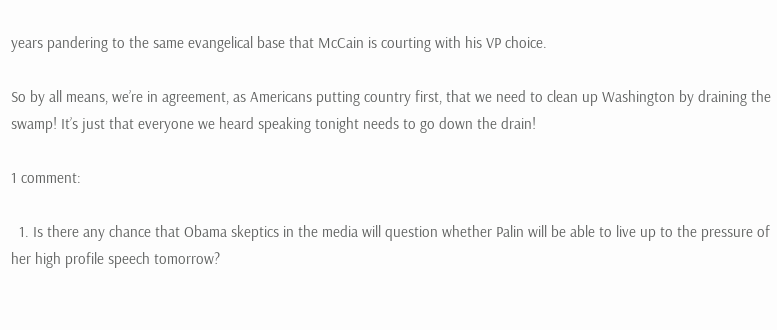years pandering to the same evangelical base that McCain is courting with his VP choice.

So by all means, we’re in agreement, as Americans putting country first, that we need to clean up Washington by draining the swamp! It’s just that everyone we heard speaking tonight needs to go down the drain!

1 comment:

  1. Is there any chance that Obama skeptics in the media will question whether Palin will be able to live up to the pressure of her high profile speech tomorrow?